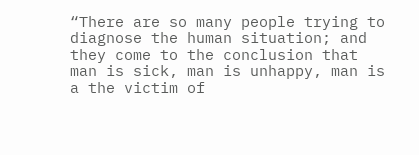“There are so many people trying to diagnose the human situation; and they come to the conclusion that man is sick, man is unhappy, man is a the victim of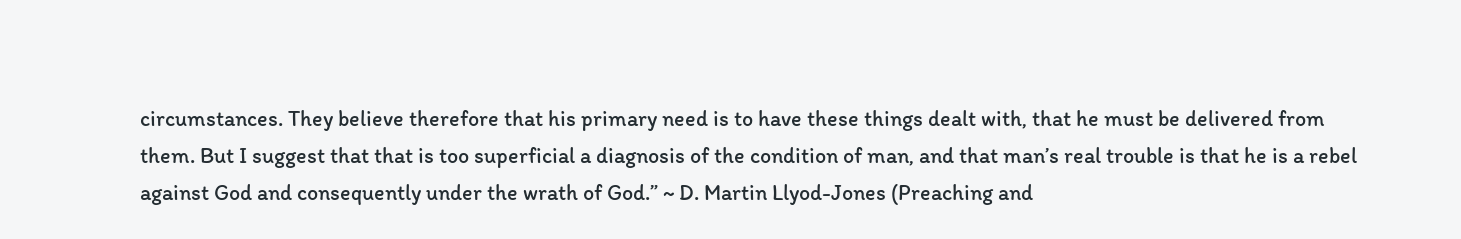circumstances. They believe therefore that his primary need is to have these things dealt with, that he must be delivered from them. But I suggest that that is too superficial a diagnosis of the condition of man, and that man’s real trouble is that he is a rebel against God and consequently under the wrath of God.” ~ D. Martin Llyod-Jones (Preaching and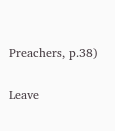Preachers, p.38)

Leave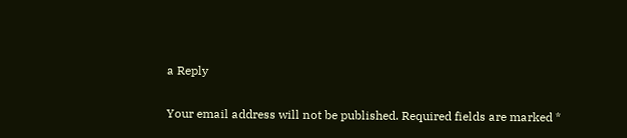a Reply

Your email address will not be published. Required fields are marked *